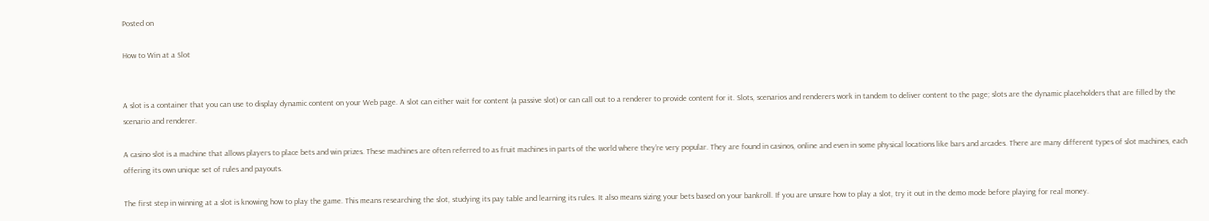Posted on

How to Win at a Slot


A slot is a container that you can use to display dynamic content on your Web page. A slot can either wait for content (a passive slot) or can call out to a renderer to provide content for it. Slots, scenarios and renderers work in tandem to deliver content to the page; slots are the dynamic placeholders that are filled by the scenario and renderer.

A casino slot is a machine that allows players to place bets and win prizes. These machines are often referred to as fruit machines in parts of the world where they’re very popular. They are found in casinos, online and even in some physical locations like bars and arcades. There are many different types of slot machines, each offering its own unique set of rules and payouts.

The first step in winning at a slot is knowing how to play the game. This means researching the slot, studying its pay table and learning its rules. It also means sizing your bets based on your bankroll. If you are unsure how to play a slot, try it out in the demo mode before playing for real money.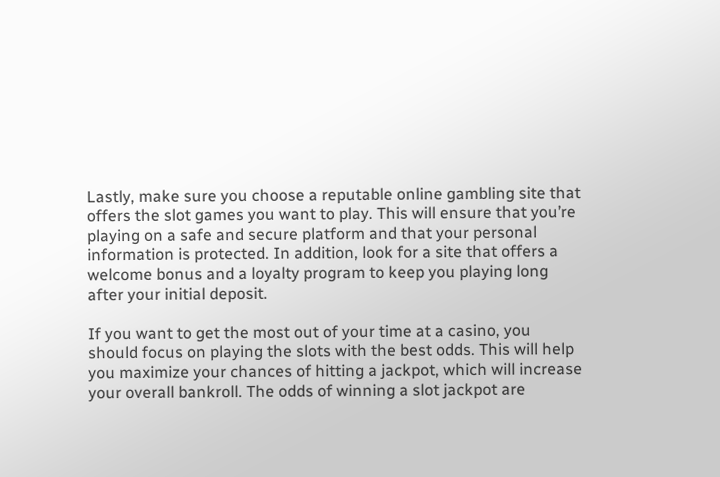Lastly, make sure you choose a reputable online gambling site that offers the slot games you want to play. This will ensure that you’re playing on a safe and secure platform and that your personal information is protected. In addition, look for a site that offers a welcome bonus and a loyalty program to keep you playing long after your initial deposit.

If you want to get the most out of your time at a casino, you should focus on playing the slots with the best odds. This will help you maximize your chances of hitting a jackpot, which will increase your overall bankroll. The odds of winning a slot jackpot are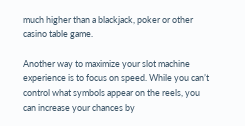much higher than a blackjack, poker or other casino table game.

Another way to maximize your slot machine experience is to focus on speed. While you can’t control what symbols appear on the reels, you can increase your chances by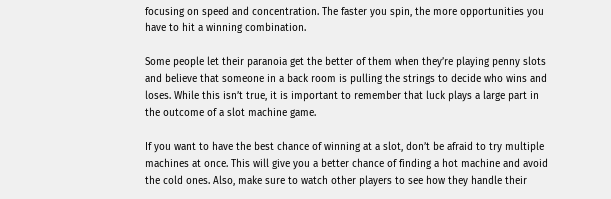focusing on speed and concentration. The faster you spin, the more opportunities you have to hit a winning combination.

Some people let their paranoia get the better of them when they’re playing penny slots and believe that someone in a back room is pulling the strings to decide who wins and loses. While this isn’t true, it is important to remember that luck plays a large part in the outcome of a slot machine game.

If you want to have the best chance of winning at a slot, don’t be afraid to try multiple machines at once. This will give you a better chance of finding a hot machine and avoid the cold ones. Also, make sure to watch other players to see how they handle their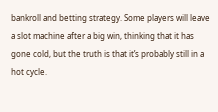bankroll and betting strategy. Some players will leave a slot machine after a big win, thinking that it has gone cold, but the truth is that it’s probably still in a hot cycle.